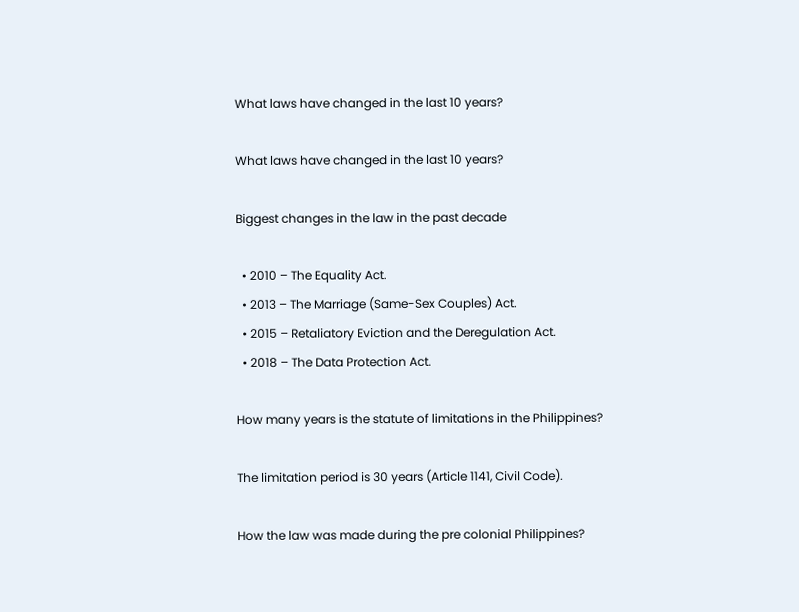What laws have changed in the last 10 years?

What laws have changed in the last 10 years?

Biggest changes in the law in the past decade

  • 2010 – The Equality Act.
  • 2013 – The Marriage (Same-Sex Couples) Act.
  • 2015 – Retaliatory Eviction and the Deregulation Act.
  • 2018 – The Data Protection Act.

How many years is the statute of limitations in the Philippines?

The limitation period is 30 years (Article 1141, Civil Code).

How the law was made during the pre colonial Philippines?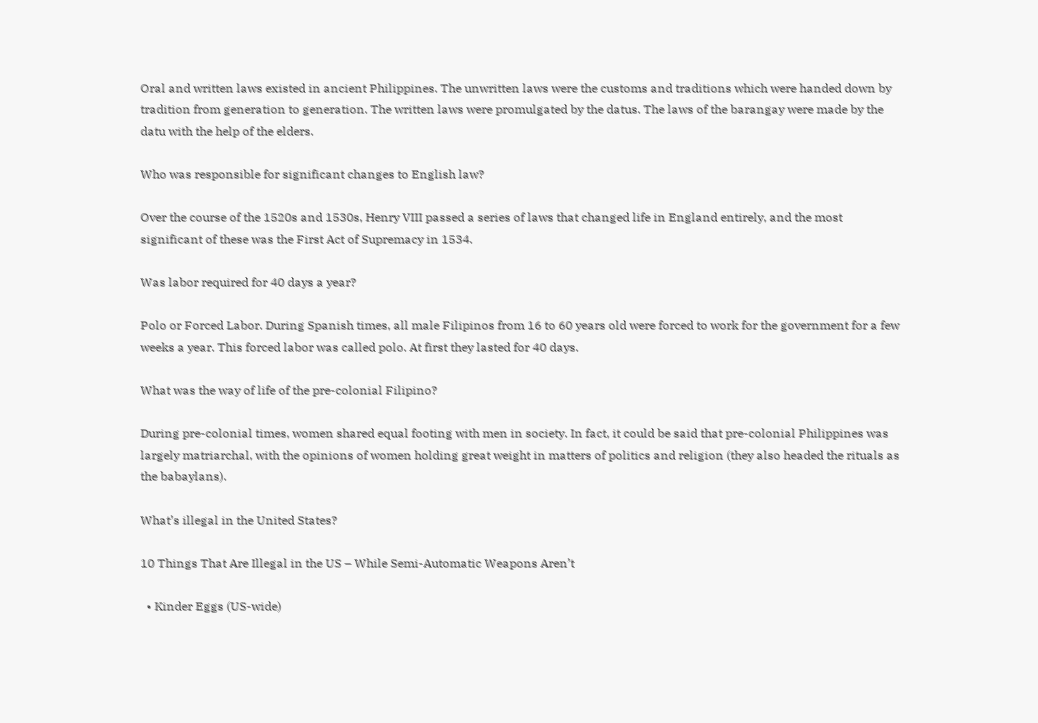Oral and written laws existed in ancient Philippines. The unwritten laws were the customs and traditions which were handed down by tradition from generation to generation. The written laws were promulgated by the datus. The laws of the barangay were made by the datu with the help of the elders.

Who was responsible for significant changes to English law?

Over the course of the 1520s and 1530s, Henry VIII passed a series of laws that changed life in England entirely, and the most significant of these was the First Act of Supremacy in 1534.

Was labor required for 40 days a year?

Polo or Forced Labor. During Spanish times, all male Filipinos from 16 to 60 years old were forced to work for the government for a few weeks a year. This forced labor was called polo. At first they lasted for 40 days.

What was the way of life of the pre-colonial Filipino?

During pre-colonial times, women shared equal footing with men in society. In fact, it could be said that pre-colonial Philippines was largely matriarchal, with the opinions of women holding great weight in matters of politics and religion (they also headed the rituals as the babaylans).

What’s illegal in the United States?

10 Things That Are Illegal in the US – While Semi-Automatic Weapons Aren’t

  • Kinder Eggs (US-wide)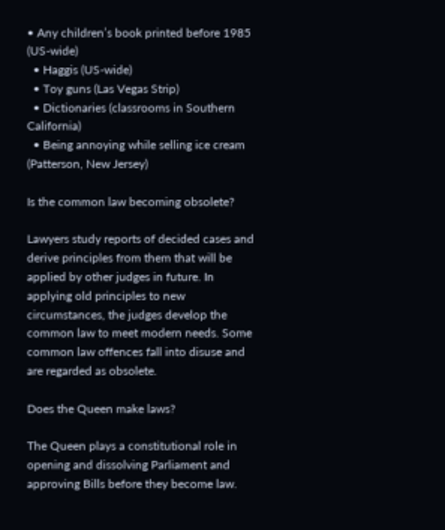• Any children’s book printed before 1985 (US-wide)
  • Haggis (US-wide)
  • Toy guns (Las Vegas Strip)
  • Dictionaries (classrooms in Southern California)
  • Being annoying while selling ice cream (Patterson, New Jersey)

Is the common law becoming obsolete?

Lawyers study reports of decided cases and derive principles from them that will be applied by other judges in future. In applying old principles to new circumstances, the judges develop the common law to meet modern needs. Some common law offences fall into disuse and are regarded as obsolete.

Does the Queen make laws?

The Queen plays a constitutional role in opening and dissolving Parliament and approving Bills before they become law.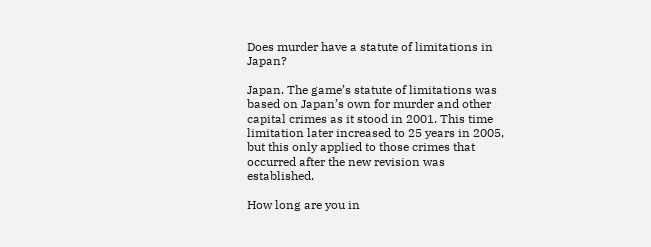Does murder have a statute of limitations in Japan?

Japan. The game’s statute of limitations was based on Japan’s own for murder and other capital crimes as it stood in 2001. This time limitation later increased to 25 years in 2005, but this only applied to those crimes that occurred after the new revision was established.

How long are you in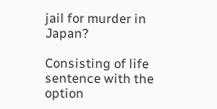jail for murder in Japan?

Consisting of life sentence with the option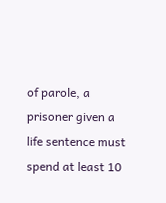of parole, a prisoner given a life sentence must spend at least 10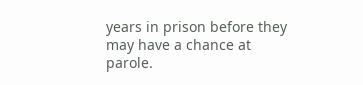years in prison before they may have a chance at parole.